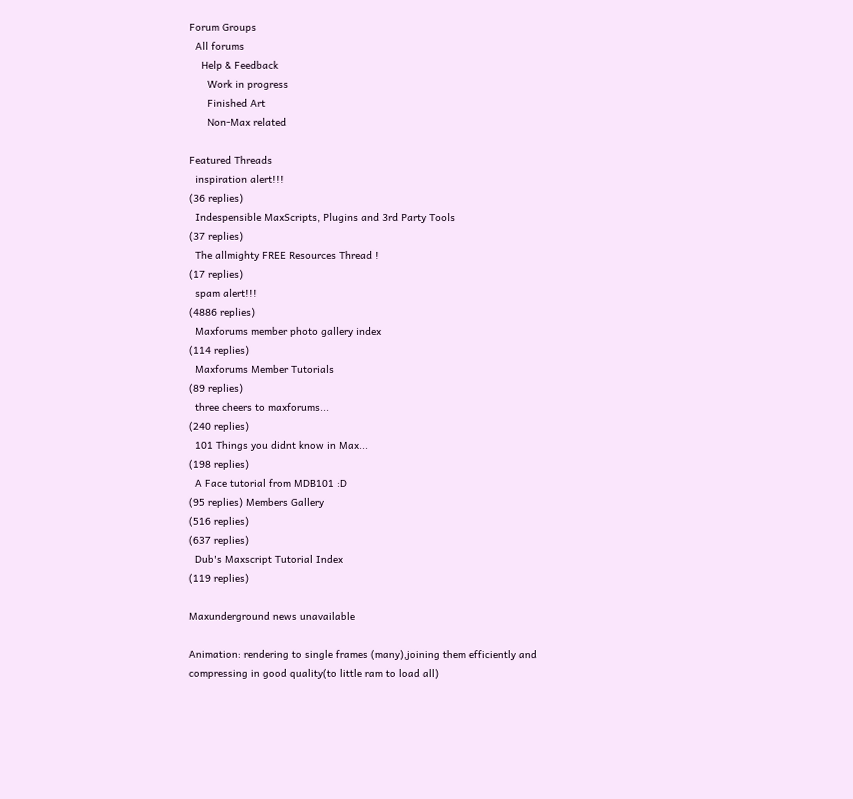Forum Groups
  All forums
    Help & Feedback
      Work in progress
      Finished Art
      Non-Max related

Featured Threads
  inspiration alert!!!
(36 replies)
  Indespensible MaxScripts, Plugins and 3rd Party Tools
(37 replies)
  The allmighty FREE Resources Thread !
(17 replies)
  spam alert!!!
(4886 replies)
  Maxforums member photo gallery index
(114 replies)
  Maxforums Member Tutorials
(89 replies)
  three cheers to maxforums...
(240 replies)
  101 Things you didnt know in Max...
(198 replies)
  A Face tutorial from MDB101 :D
(95 replies) Members Gallery
(516 replies)
(637 replies)
  Dub's Maxscript Tutorial Index
(119 replies)

Maxunderground news unavailable

Animation: rendering to single frames (many),joining them efficiently and compressing in good quality(to little ram to load all)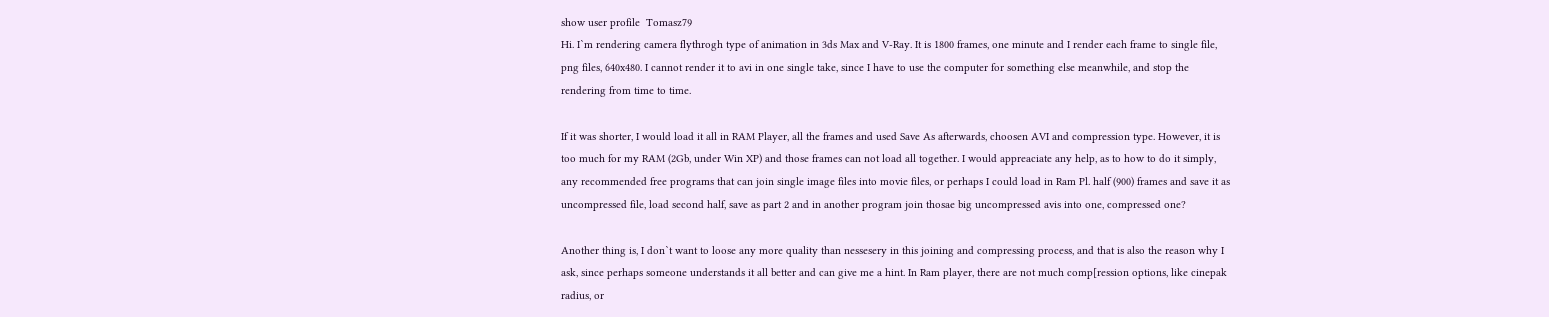show user profile  Tomasz79
Hi. I`m rendering camera flythrogh type of animation in 3ds Max and V-Ray. It is 1800 frames, one minute and I render each frame to single file, png files, 640x480. I cannot render it to avi in one single take, since I have to use the computer for something else meanwhile, and stop the rendering from time to time.

If it was shorter, I would load it all in RAM Player, all the frames and used Save As afterwards, choosen AVI and compression type. However, it is too much for my RAM (2Gb, under Win XP) and those frames can not load all together. I would appreaciate any help, as to how to do it simply, any recommended free programs that can join single image files into movie files, or perhaps I could load in Ram Pl. half (900) frames and save it as uncompressed file, load second half, save as part 2 and in another program join thosae big uncompressed avis into one, compressed one?

Another thing is, I don`t want to loose any more quality than nessesery in this joining and compressing process, and that is also the reason why I ask, since perhaps someone understands it all better and can give me a hint. In Ram player, there are not much comp[ression options, like cinepak radius, or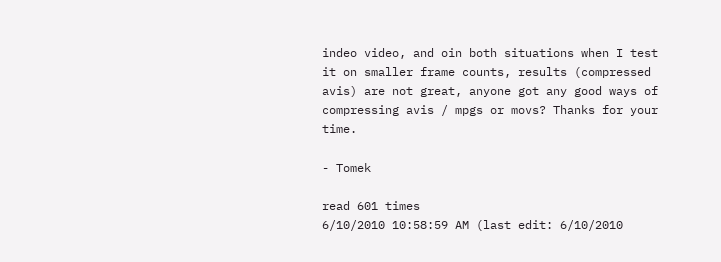indeo video, and oin both situations when I test it on smaller frame counts, results (compressed avis) are not great, anyone got any good ways of compressing avis / mpgs or movs? Thanks for your time.

- Tomek

read 601 times
6/10/2010 10:58:59 AM (last edit: 6/10/2010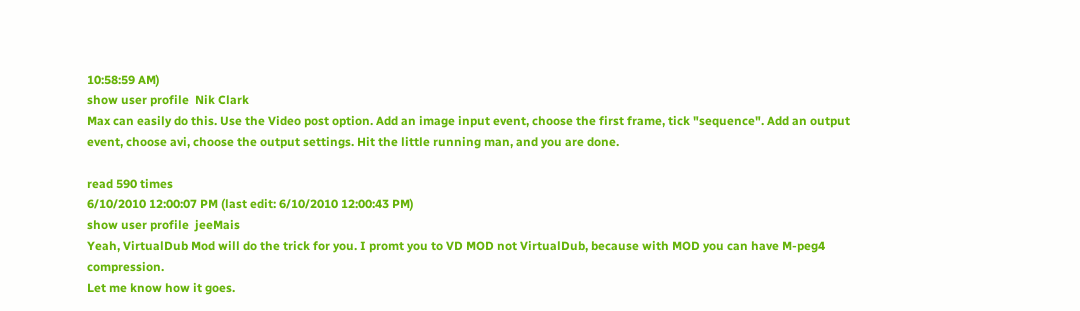10:58:59 AM)
show user profile  Nik Clark
Max can easily do this. Use the Video post option. Add an image input event, choose the first frame, tick "sequence". Add an output event, choose avi, choose the output settings. Hit the little running man, and you are done.

read 590 times
6/10/2010 12:00:07 PM (last edit: 6/10/2010 12:00:43 PM)
show user profile  jeeMais
Yeah, VirtualDub Mod will do the trick for you. I promt you to VD MOD not VirtualDub, because with MOD you can have M-peg4 compression.
Let me know how it goes.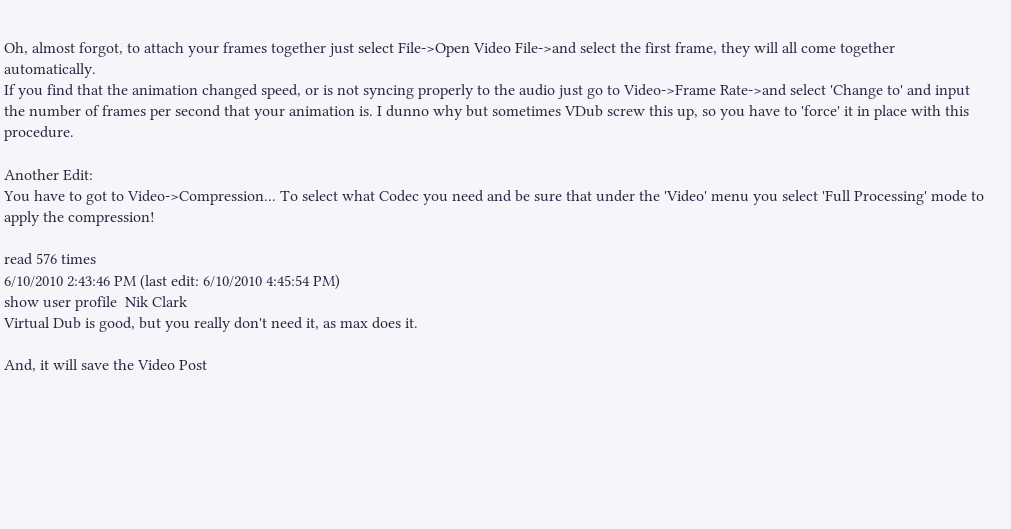Oh, almost forgot, to attach your frames together just select File->Open Video File->and select the first frame, they will all come together automatically.
If you find that the animation changed speed, or is not syncing properly to the audio just go to Video->Frame Rate->and select 'Change to' and input the number of frames per second that your animation is. I dunno why but sometimes VDub screw this up, so you have to 'force' it in place with this procedure.

Another Edit:
You have to got to Video->Compression... To select what Codec you need and be sure that under the 'Video' menu you select 'Full Processing' mode to apply the compression!

read 576 times
6/10/2010 2:43:46 PM (last edit: 6/10/2010 4:45:54 PM)
show user profile  Nik Clark
Virtual Dub is good, but you really don't need it, as max does it.

And, it will save the Video Post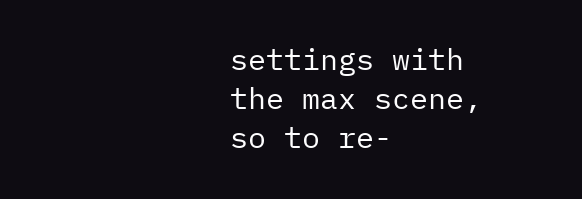settings with the max scene, so to re-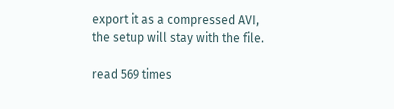export it as a compressed AVI, the setup will stay with the file.

read 569 times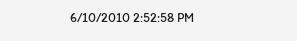6/10/2010 2:52:58 PM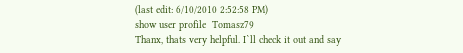(last edit: 6/10/2010 2:52:58 PM)
show user profile  Tomasz79
Thanx, thats very helpful. I`ll check it out and say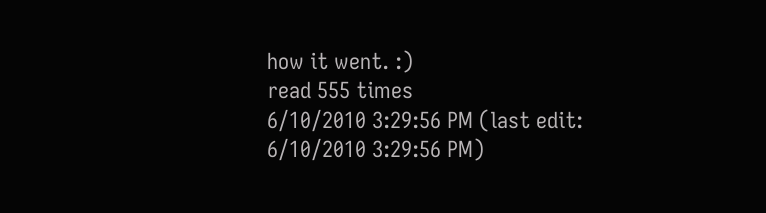how it went. :)
read 555 times
6/10/2010 3:29:56 PM (last edit: 6/10/2010 3:29:56 PM)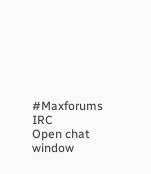#Maxforums IRC
Open chat window